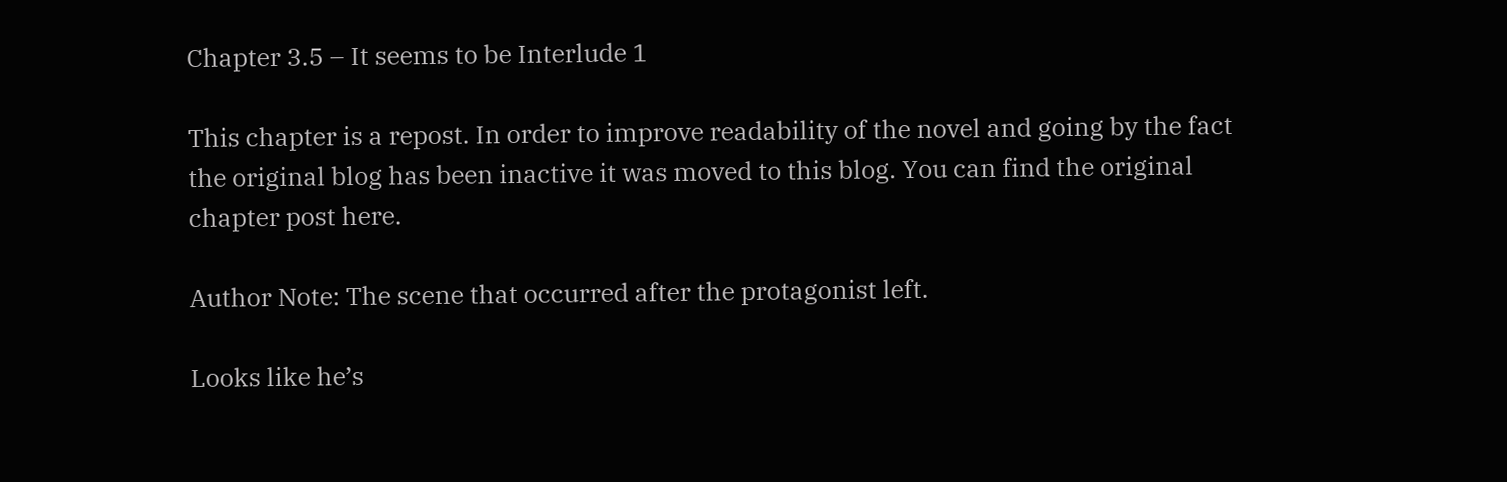Chapter 3.5 – It seems to be Interlude 1

This chapter is a repost. In order to improve readability of the novel and going by the fact the original blog has been inactive it was moved to this blog. You can find the original chapter post here.

Author Note: The scene that occurred after the protagonist left.

Looks like he’s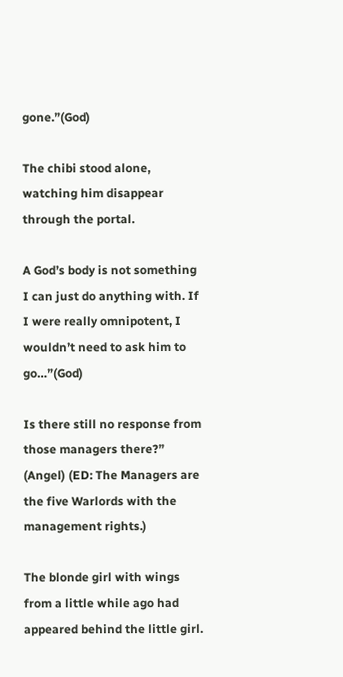gone.”(God)

The chibi stood alone, watching him disappear through the portal.

A God’s body is not something I can just do anything with. If I were really omnipotent, I wouldn’t need to ask him to go…”(God)

Is there still no response from those managers there?” (Angel) (ED: The Managers are the five Warlords with the management rights.)

The blonde girl with wings from a little while ago had appeared behind the little girl.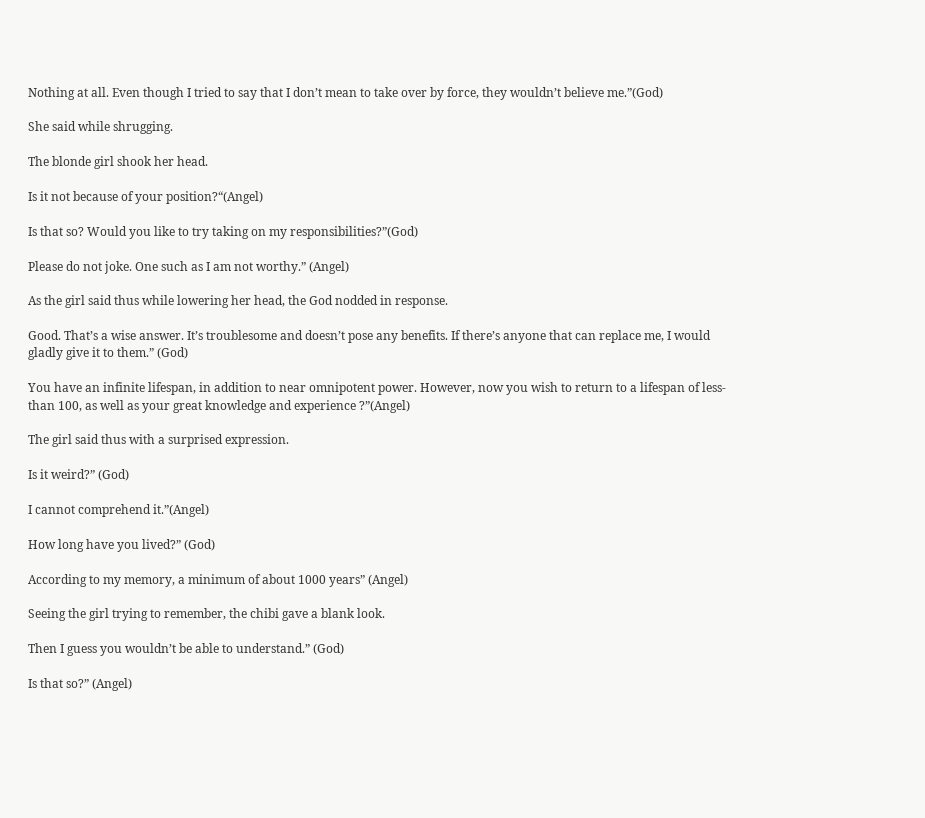Nothing at all. Even though I tried to say that I don’t mean to take over by force, they wouldn’t believe me.”(God)

She said while shrugging.

The blonde girl shook her head.

Is it not because of your position?“(Angel)

Is that so? Would you like to try taking on my responsibilities?”(God)

Please do not joke. One such as I am not worthy.” (Angel)

As the girl said thus while lowering her head, the God nodded in response.

Good. That’s a wise answer. It’s troublesome and doesn’t pose any benefits. If there’s anyone that can replace me, I would gladly give it to them.” (God)

You have an infinite lifespan, in addition to near omnipotent power. However, now you wish to return to a lifespan of less-than 100, as well as your great knowledge and experience ?”(Angel)

The girl said thus with a surprised expression.

Is it weird?” (God)

I cannot comprehend it.”(Angel)

How long have you lived?” (God)

According to my memory, a minimum of about 1000 years” (Angel)

Seeing the girl trying to remember, the chibi gave a blank look.

Then I guess you wouldn’t be able to understand.” (God)

Is that so?” (Angel)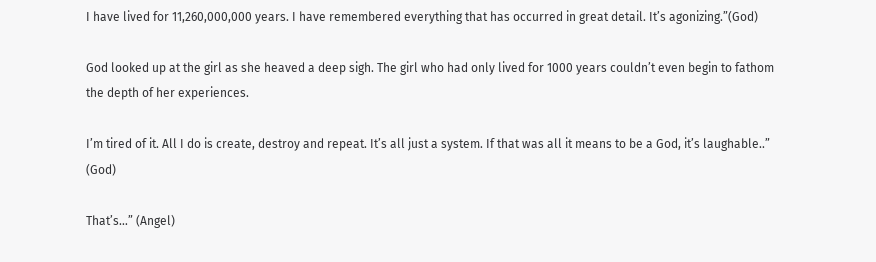I have lived for 11,260,000,000 years. I have remembered everything that has occurred in great detail. It’s agonizing.”(God)

God looked up at the girl as she heaved a deep sigh. The girl who had only lived for 1000 years couldn’t even begin to fathom the depth of her experiences.

I’m tired of it. All I do is create, destroy and repeat. It’s all just a system. If that was all it means to be a God, it’s laughable..” (God)

That’s…” (Angel)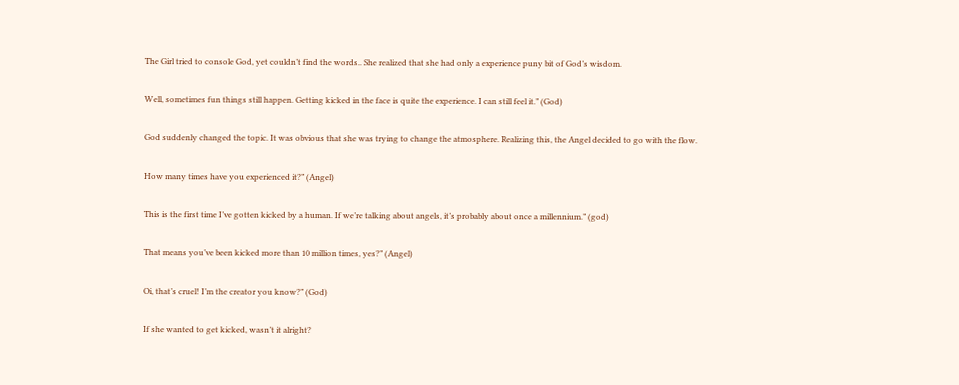The Girl tried to console God, yet couldn’t find the words.. She realized that she had only a experience puny bit of God’s wisdom.

Well, sometimes fun things still happen. Getting kicked in the face is quite the experience. I can still feel it.” (God)

God suddenly changed the topic. It was obvious that she was trying to change the atmosphere. Realizing this, the Angel decided to go with the flow.

How many times have you experienced it?” (Angel)

This is the first time I’ve gotten kicked by a human. If we’re talking about angels, it’s probably about once a millennium.” (god)

That means you’ve been kicked more than 10 million times, yes?” (Angel)

Oi, that’s cruel! I’m the creator you know?” (God)

If she wanted to get kicked, wasn’t it alright?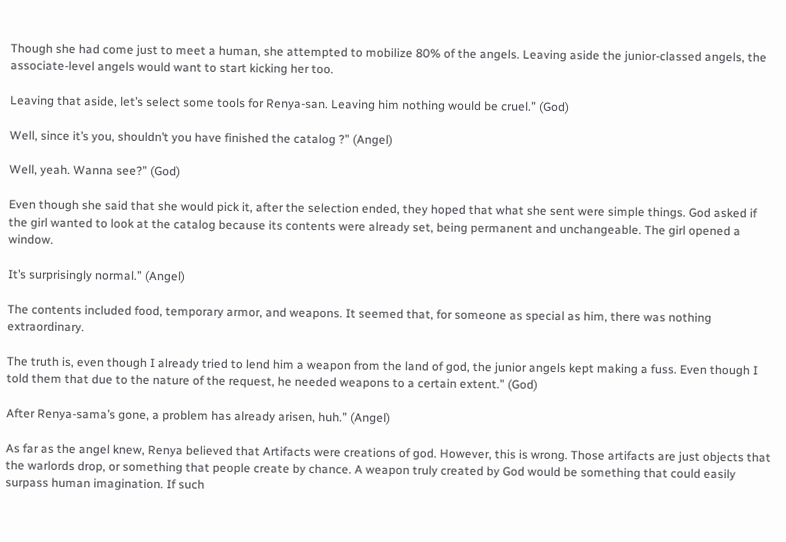Though she had come just to meet a human, she attempted to mobilize 80% of the angels. Leaving aside the junior-classed angels, the associate-level angels would want to start kicking her too.

Leaving that aside, let’s select some tools for Renya-san. Leaving him nothing would be cruel.” (God)

Well, since it’s you, shouldn’t you have finished the catalog ?” (Angel)

Well, yeah. Wanna see?” (God)

Even though she said that she would pick it, after the selection ended, they hoped that what she sent were simple things. God asked if the girl wanted to look at the catalog because its contents were already set, being permanent and unchangeable. The girl opened a window.

It’s surprisingly normal.” (Angel)

The contents included food, temporary armor, and weapons. It seemed that, for someone as special as him, there was nothing extraordinary.

The truth is, even though I already tried to lend him a weapon from the land of god, the junior angels kept making a fuss. Even though I told them that due to the nature of the request, he needed weapons to a certain extent.” (God)

After Renya-sama’s gone, a problem has already arisen, huh.” (Angel)

As far as the angel knew, Renya believed that Artifacts were creations of god. However, this is wrong. Those artifacts are just objects that the warlords drop, or something that people create by chance. A weapon truly created by God would be something that could easily surpass human imagination. If such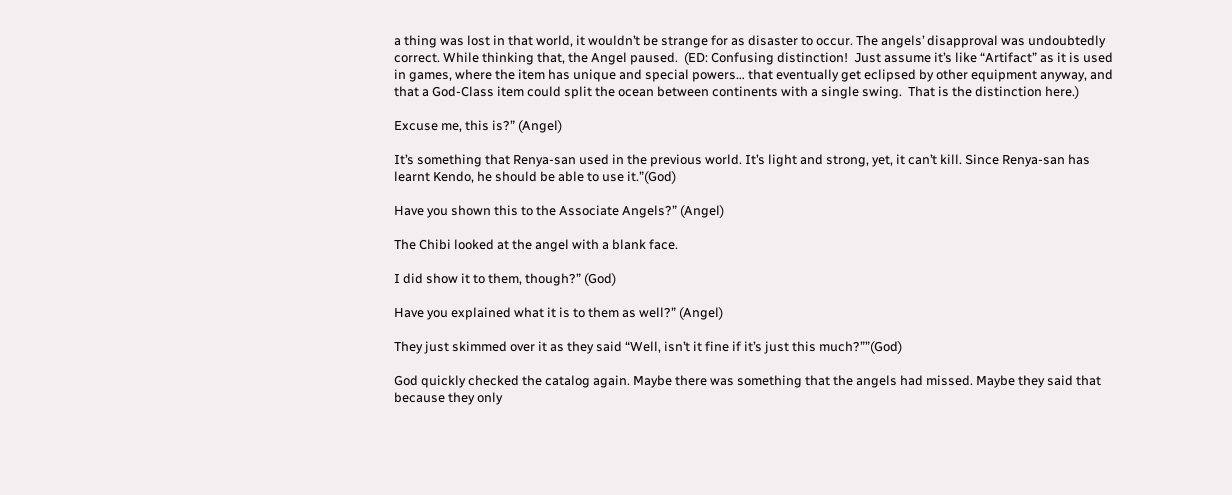a thing was lost in that world, it wouldn’t be strange for as disaster to occur. The angels’ disapproval was undoubtedly correct. While thinking that, the Angel paused.  (ED: Confusing distinction!  Just assume it’s like “Artifact” as it is used in games, where the item has unique and special powers… that eventually get eclipsed by other equipment anyway, and that a God-Class item could split the ocean between continents with a single swing.  That is the distinction here.)

Excuse me, this is?” (Angel)

It’s something that Renya-san used in the previous world. It’s light and strong, yet, it can’t kill. Since Renya-san has learnt Kendo, he should be able to use it.”(God)

Have you shown this to the Associate Angels?” (Angel)

The Chibi looked at the angel with a blank face.

I did show it to them, though?” (God)

Have you explained what it is to them as well?” (Angel)

They just skimmed over it as they said “Well, isn’t it fine if it’s just this much?””(God)

God quickly checked the catalog again. Maybe there was something that the angels had missed. Maybe they said that because they only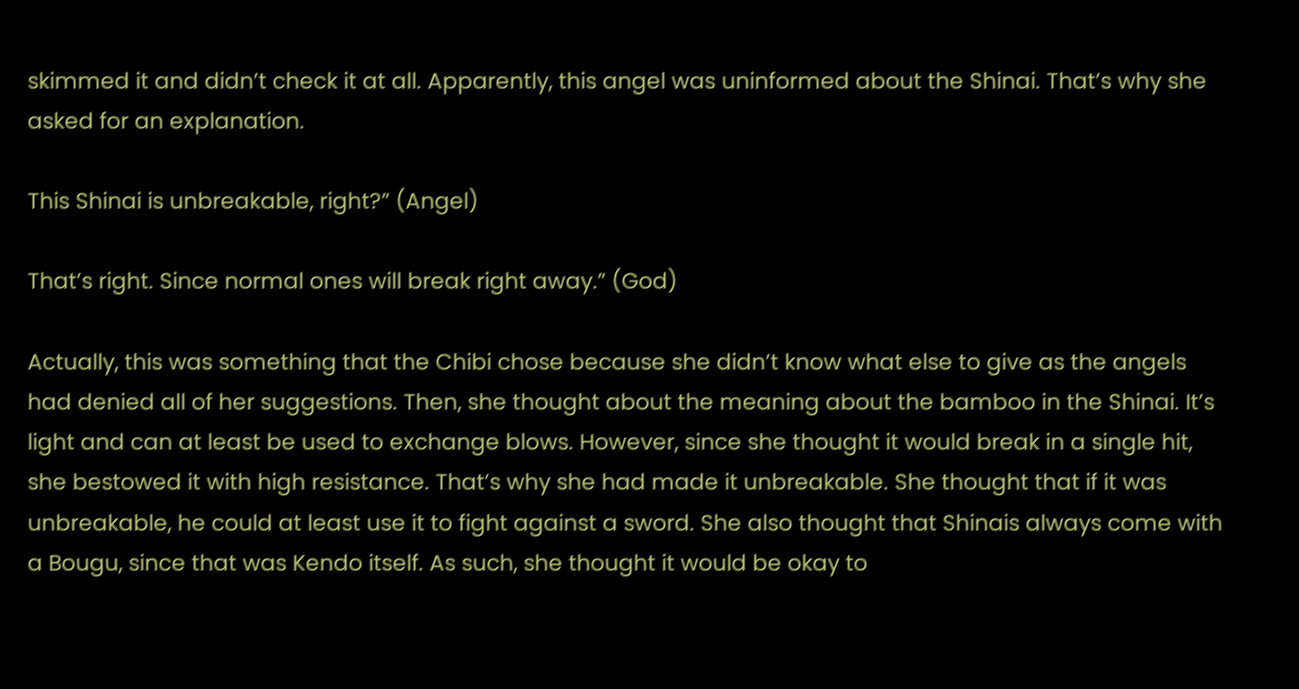skimmed it and didn’t check it at all. Apparently, this angel was uninformed about the Shinai. That’s why she asked for an explanation.

This Shinai is unbreakable, right?” (Angel)

That’s right. Since normal ones will break right away.” (God)

Actually, this was something that the Chibi chose because she didn’t know what else to give as the angels had denied all of her suggestions. Then, she thought about the meaning about the bamboo in the Shinai. It’s light and can at least be used to exchange blows. However, since she thought it would break in a single hit, she bestowed it with high resistance. That’s why she had made it unbreakable. She thought that if it was unbreakable, he could at least use it to fight against a sword. She also thought that Shinais always come with a Bougu, since that was Kendo itself. As such, she thought it would be okay to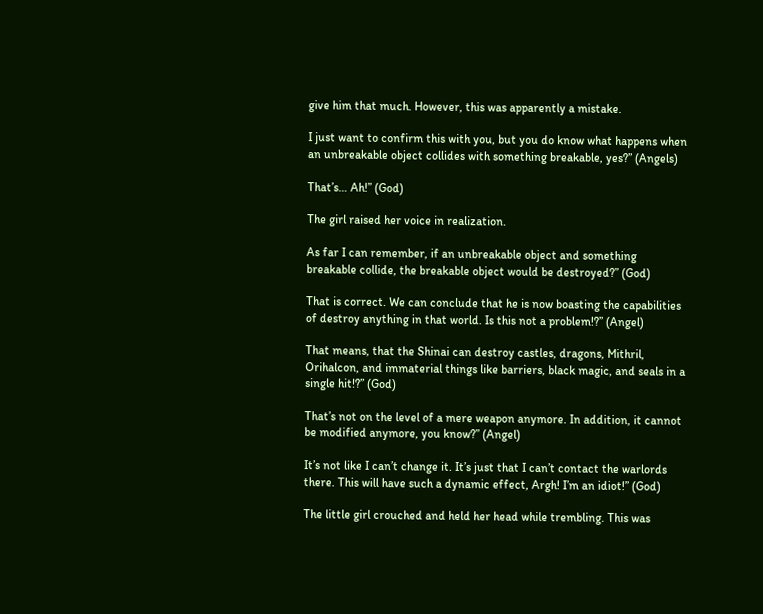give him that much. However, this was apparently a mistake.

I just want to confirm this with you, but you do know what happens when an unbreakable object collides with something breakable, yes?” (Angels)

That’s… Ah!” (God)

The girl raised her voice in realization.

As far I can remember, if an unbreakable object and something breakable collide, the breakable object would be destroyed?” (God)

That is correct. We can conclude that he is now boasting the capabilities of destroy anything in that world. Is this not a problem!?” (Angel)

That means, that the Shinai can destroy castles, dragons, Mithril, Orihalcon, and immaterial things like barriers, black magic, and seals in a single hit!?” (God)

That’s not on the level of a mere weapon anymore. In addition, it cannot be modified anymore, you know?” (Angel)

It’s not like I can’t change it. It’s just that I can’t contact the warlords there. This will have such a dynamic effect, Argh! I’m an idiot!” (God)

The little girl crouched and held her head while trembling. This was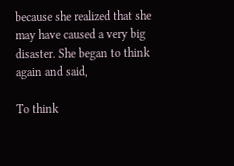because she realized that she may have caused a very big disaster. She began to think again and said,

To think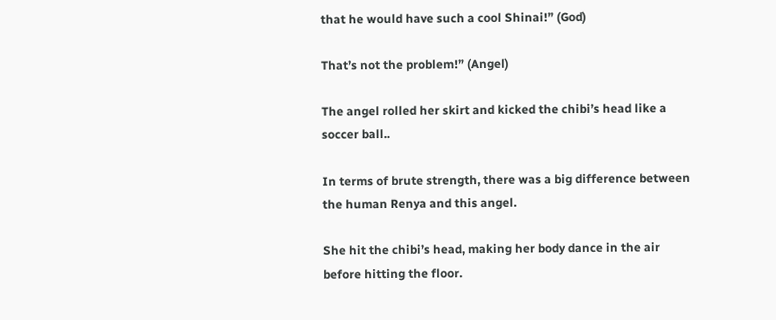that he would have such a cool Shinai!” (God)

That’s not the problem!” (Angel)

The angel rolled her skirt and kicked the chibi’s head like a soccer ball..

In terms of brute strength, there was a big difference between the human Renya and this angel.

She hit the chibi’s head, making her body dance in the air before hitting the floor.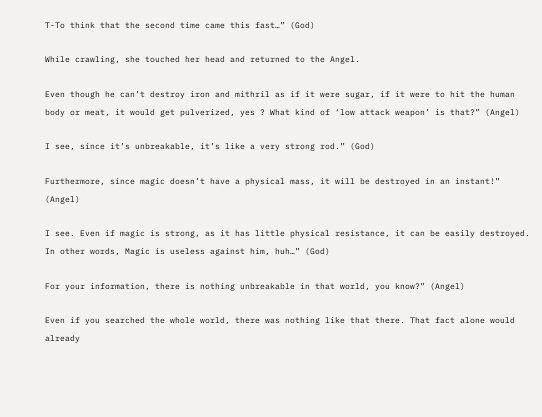T-To think that the second time came this fast…” (God)

While crawling, she touched her head and returned to the Angel.

Even though he can’t destroy iron and mithril as if it were sugar, if it were to hit the human body or meat, it would get pulverized, yes ? What kind of ‘low attack weapon’ is that?” (Angel)

I see, since it’s unbreakable, it’s like a very strong rod.” (God)

Furthermore, since magic doesn’t have a physical mass, it will be destroyed in an instant!” (Angel)

I see. Even if magic is strong, as it has little physical resistance, it can be easily destroyed. In other words, Magic is useless against him, huh…” (God)

For your information, there is nothing unbreakable in that world, you know?” (Angel)

Even if you searched the whole world, there was nothing like that there. That fact alone would already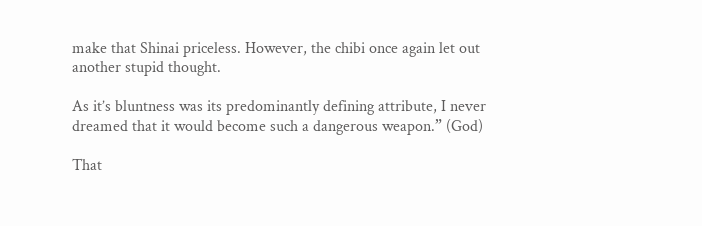make that Shinai priceless. However, the chibi once again let out another stupid thought.

As it’s bluntness was its predominantly defining attribute, I never dreamed that it would become such a dangerous weapon.” (God)

That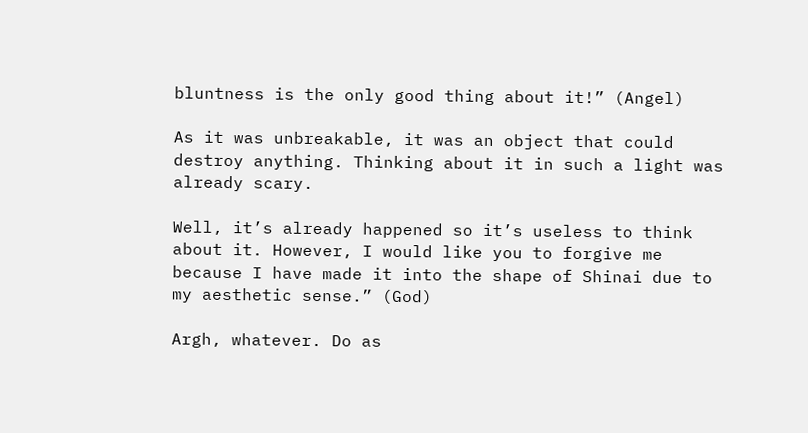bluntness is the only good thing about it!” (Angel)

As it was unbreakable, it was an object that could destroy anything. Thinking about it in such a light was already scary.

Well, it’s already happened so it’s useless to think about it. However, I would like you to forgive me because I have made it into the shape of Shinai due to my aesthetic sense.” (God)

Argh, whatever. Do as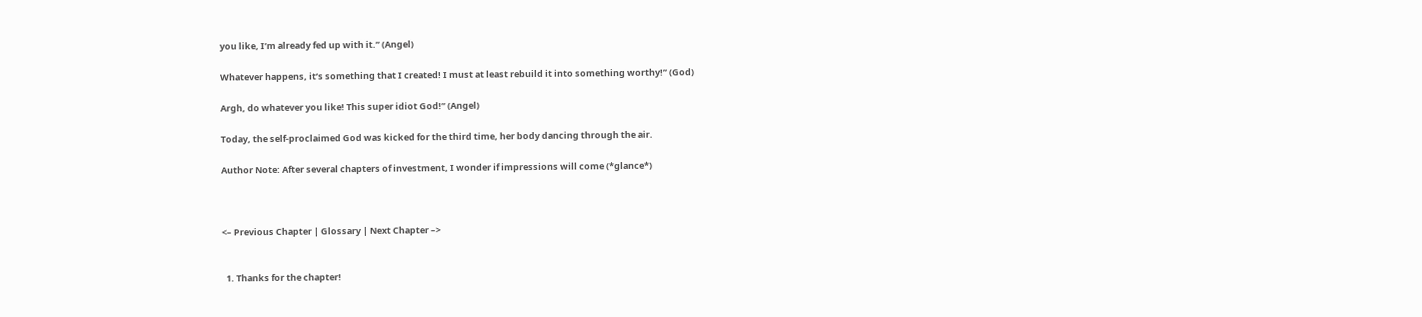you like, I’m already fed up with it.” (Angel)

Whatever happens, it’s something that I created! I must at least rebuild it into something worthy!” (God)

Argh, do whatever you like! This super idiot God!” (Angel)

Today, the self-proclaimed God was kicked for the third time, her body dancing through the air.

Author Note: After several chapters of investment, I wonder if impressions will come (*glance*)



<– Previous Chapter | Glossary | Next Chapter –>


  1. Thanks for the chapter!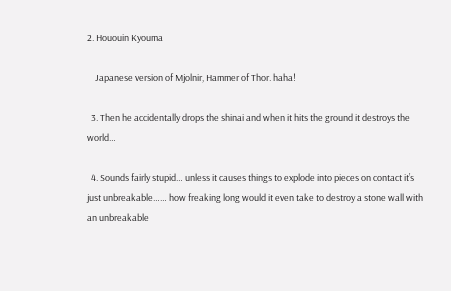2. Hououin Kyouma

    Japanese version of Mjolnir, Hammer of Thor. haha!

  3. Then he accidentally drops the shinai and when it hits the ground it destroys the world…

  4. Sounds fairly stupid… unless it causes things to explode into pieces on contact it’s just unbreakable…… how freaking long would it even take to destroy a stone wall with an unbreakable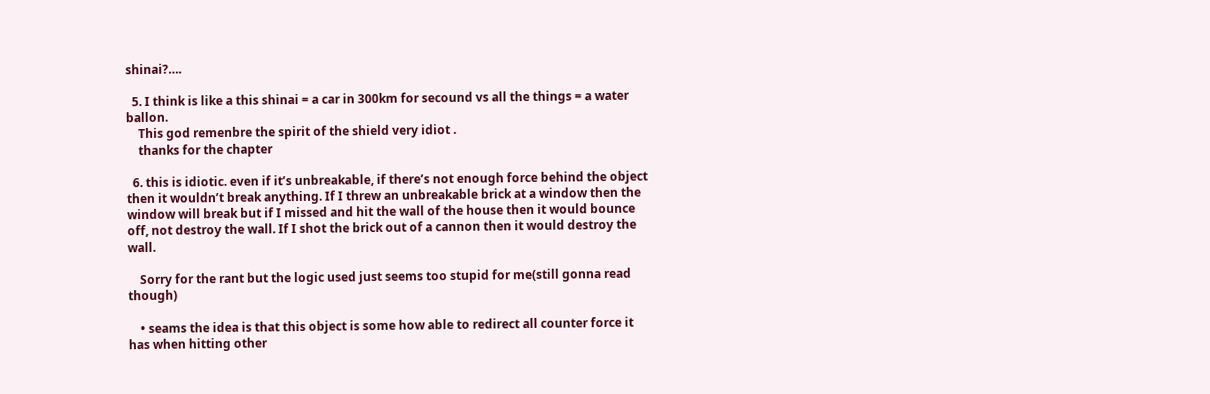shinai?….

  5. I think is like a this shinai = a car in 300km for secound vs all the things = a water ballon.
    This god remenbre the spirit of the shield very idiot .
    thanks for the chapter

  6. this is idiotic. even if it’s unbreakable, if there’s not enough force behind the object then it wouldn’t break anything. If I threw an unbreakable brick at a window then the window will break but if I missed and hit the wall of the house then it would bounce off, not destroy the wall. If I shot the brick out of a cannon then it would destroy the wall.

    Sorry for the rant but the logic used just seems too stupid for me(still gonna read though)

    • seams the idea is that this object is some how able to redirect all counter force it has when hitting other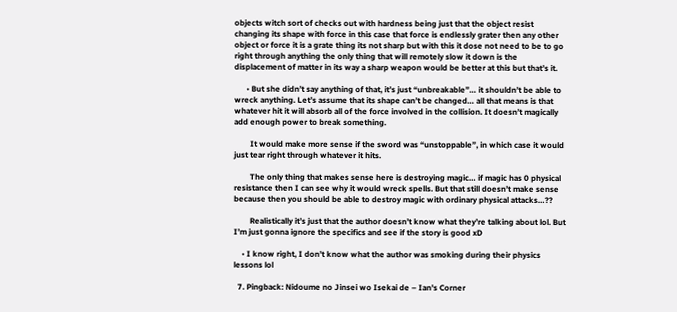objects witch sort of checks out with hardness being just that the object resist changing its shape with force in this case that force is endlessly grater then any other object or force it is a grate thing its not sharp but with this it dose not need to be to go right through anything the only thing that will remotely slow it down is the displacement of matter in its way a sharp weapon would be better at this but that’s it.

      • But she didn’t say anything of that, it’s just “unbreakable”… it shouldn’t be able to wreck anything. Let’s assume that its shape can’t be changed… all that means is that whatever hit it will absorb all of the force involved in the collision. It doesn’t magically add enough power to break something.

        It would make more sense if the sword was “unstoppable”, in which case it would just tear right through whatever it hits.

        The only thing that makes sense here is destroying magic… if magic has 0 physical resistance then I can see why it would wreck spells. But that still doesn’t make sense because then you should be able to destroy magic with ordinary physical attacks…??

        Realistically it’s just that the author doesn’t know what they’re talking about lol. But I’m just gonna ignore the specifics and see if the story is good xD

    • I know right, I don’t know what the author was smoking during their physics lessons lol

  7. Pingback: Nidoume no Jinsei wo Isekai de – Ian's Corner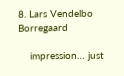8. Lars Vendelbo Borregaard

    impression… just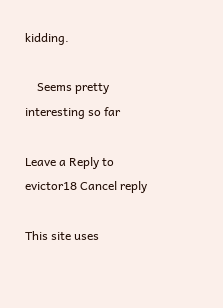kidding.

    Seems pretty interesting so far

Leave a Reply to evictor18 Cancel reply

This site uses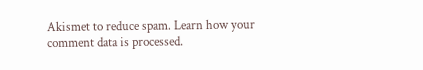Akismet to reduce spam. Learn how your comment data is processed.